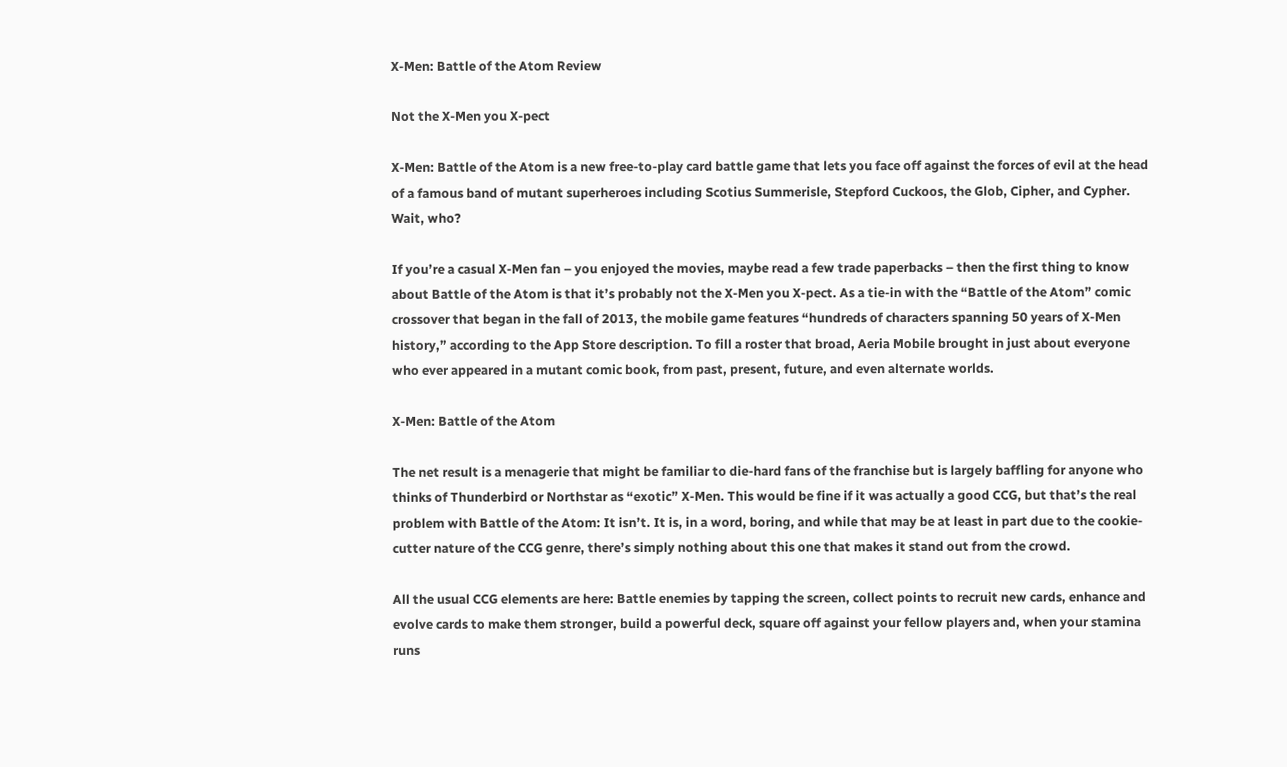X-Men: Battle of the Atom Review

Not the X-Men you X-pect

X-Men: Battle of the Atom is a new free-to-play card battle game that lets you face off against the forces of evil at the head of a famous band of mutant superheroes including Scotius Summerisle, Stepford Cuckoos, the Glob, Cipher, and Cypher. Wait, who?

If you’re a casual X-Men fan – you enjoyed the movies, maybe read a few trade paperbacks – then the first thing to know about Battle of the Atom is that it’s probably not the X-Men you X-pect. As a tie-in with the “Battle of the Atom” comic crossover that began in the fall of 2013, the mobile game features “hundreds of characters spanning 50 years of X-Men history,” according to the App Store description. To fill a roster that broad, Aeria Mobile brought in just about everyone who ever appeared in a mutant comic book, from past, present, future, and even alternate worlds.

X-Men: Battle of the Atom

The net result is a menagerie that might be familiar to die-hard fans of the franchise but is largely baffling for anyone who thinks of Thunderbird or Northstar as “exotic” X-Men. This would be fine if it was actually a good CCG, but that’s the real problem with Battle of the Atom: It isn’t. It is, in a word, boring, and while that may be at least in part due to the cookie-cutter nature of the CCG genre, there’s simply nothing about this one that makes it stand out from the crowd.

All the usual CCG elements are here: Battle enemies by tapping the screen, collect points to recruit new cards, enhance and evolve cards to make them stronger, build a powerful deck, square off against your fellow players and, when your stamina runs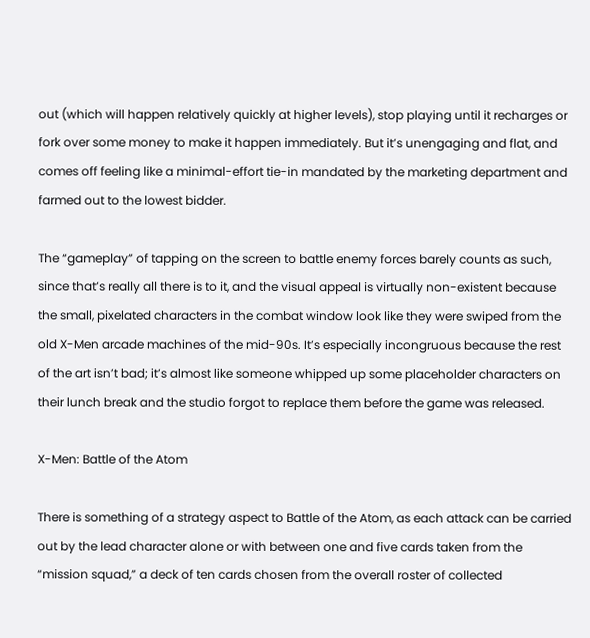out (which will happen relatively quickly at higher levels), stop playing until it recharges or fork over some money to make it happen immediately. But it’s unengaging and flat, and comes off feeling like a minimal-effort tie-in mandated by the marketing department and farmed out to the lowest bidder.

The “gameplay” of tapping on the screen to battle enemy forces barely counts as such, since that’s really all there is to it, and the visual appeal is virtually non-existent because the small, pixelated characters in the combat window look like they were swiped from the old X-Men arcade machines of the mid-90s. It’s especially incongruous because the rest of the art isn’t bad; it’s almost like someone whipped up some placeholder characters on their lunch break and the studio forgot to replace them before the game was released.

X-Men: Battle of the Atom

There is something of a strategy aspect to Battle of the Atom, as each attack can be carried out by the lead character alone or with between one and five cards taken from the “mission squad,” a deck of ten cards chosen from the overall roster of collected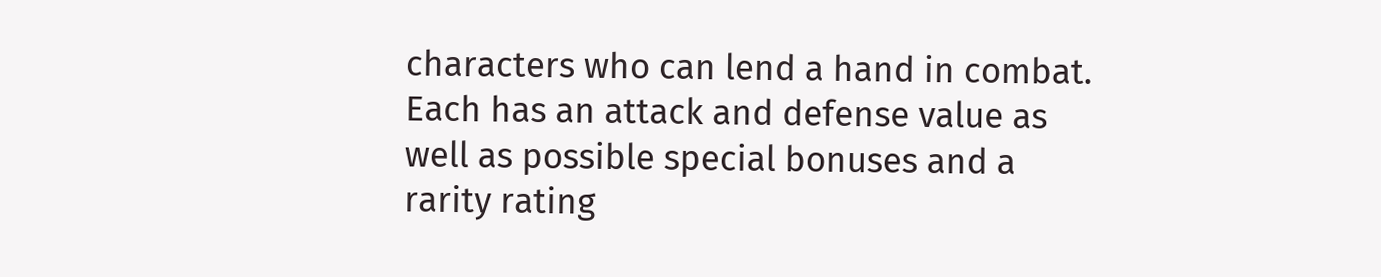characters who can lend a hand in combat. Each has an attack and defense value as well as possible special bonuses and a rarity rating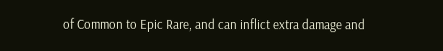of Common to Epic Rare, and can inflict extra damage and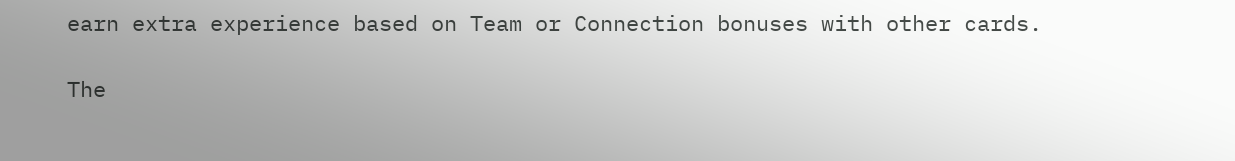earn extra experience based on Team or Connection bonuses with other cards.

The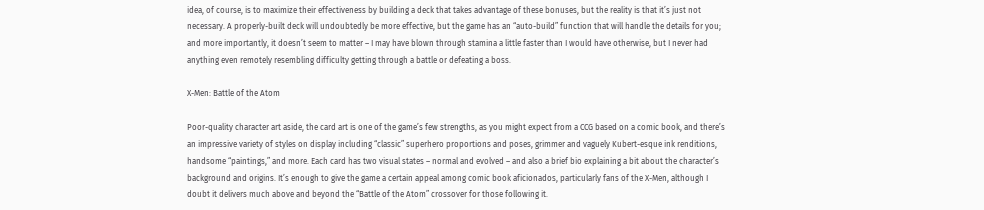idea, of course, is to maximize their effectiveness by building a deck that takes advantage of these bonuses, but the reality is that it’s just not necessary. A properly-built deck will undoubtedly be more effective, but the game has an “auto-build” function that will handle the details for you; and more importantly, it doesn’t seem to matter – I may have blown through stamina a little faster than I would have otherwise, but I never had anything even remotely resembling difficulty getting through a battle or defeating a boss.

X-Men: Battle of the Atom

Poor-quality character art aside, the card art is one of the game’s few strengths, as you might expect from a CCG based on a comic book, and there’s an impressive variety of styles on display including “classic” superhero proportions and poses, grimmer and vaguely Kubert-esque ink renditions, handsome “paintings,” and more. Each card has two visual states – normal and evolved – and also a brief bio explaining a bit about the character’s background and origins. It’s enough to give the game a certain appeal among comic book aficionados, particularly fans of the X-Men, although I doubt it delivers much above and beyond the “Battle of the Atom” crossover for those following it.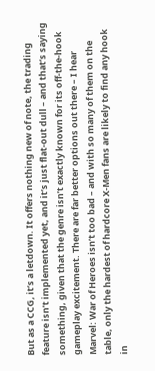But as a CCG, it’s a letdown. It offers nothing new of note, the trading feature isn’t implemented yet, and it’s just flat-out dull – and that’s saying something, given that the genre isn’t exactly known for its off-the-hook gameplay excitement. There are far better options out there – I hear Marvel: War of Heroes isn’t too bad – and with so many of them on the table, only the hardest of hardcore X-Men fans are likely to find any hook in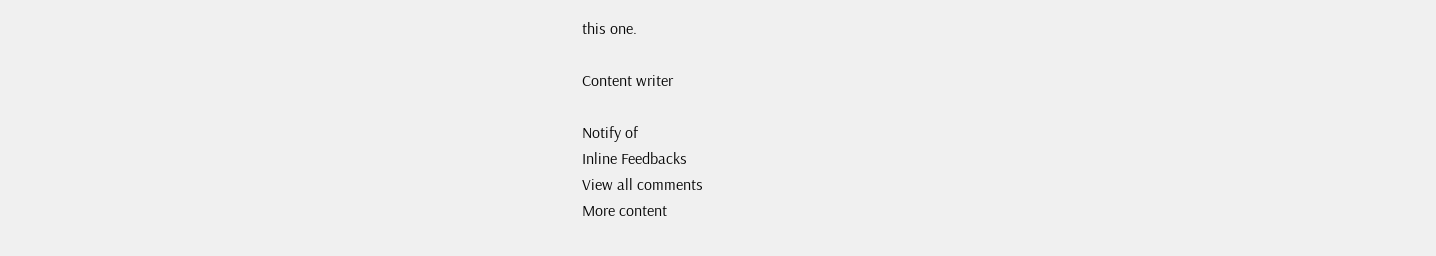this one.

Content writer

Notify of
Inline Feedbacks
View all comments
More content